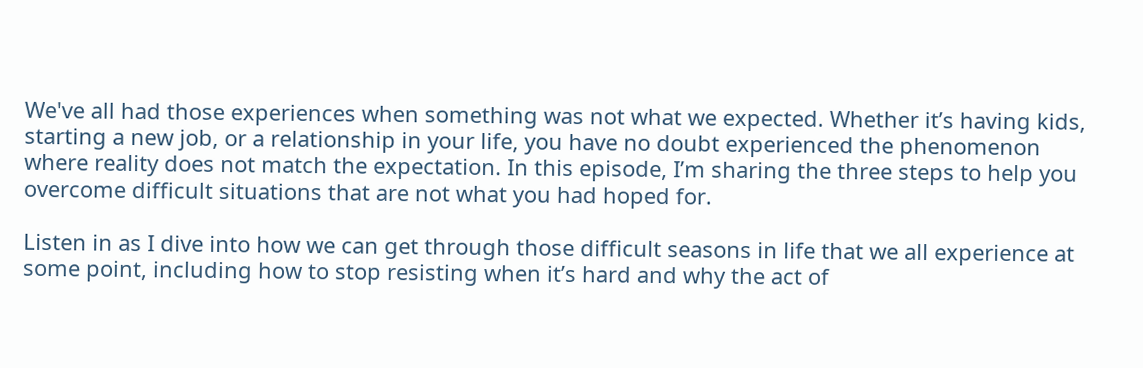We've all had those experiences when something was not what we expected. Whether it’s having kids, starting a new job, or a relationship in your life, you have no doubt experienced the phenomenon where reality does not match the expectation. In this episode, I’m sharing the three steps to help you overcome difficult situations that are not what you had hoped for.

Listen in as I dive into how we can get through those difficult seasons in life that we all experience at some point, including how to stop resisting when it’s hard and why the act of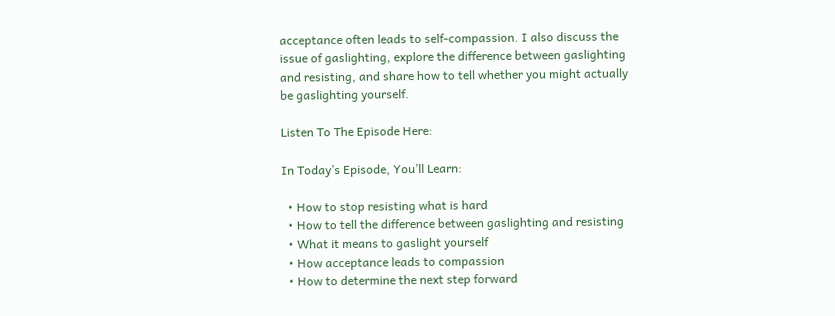acceptance often leads to self-compassion. I also discuss the issue of gaslighting, explore the difference between gaslighting and resisting, and share how to tell whether you might actually be gaslighting yourself.

Listen To The Episode Here:

In Today’s Episode, You’ll Learn:

  • How to stop resisting what is hard
  • How to tell the difference between gaslighting and resisting
  • What it means to gaslight yourself
  • How acceptance leads to compassion
  • How to determine the next step forward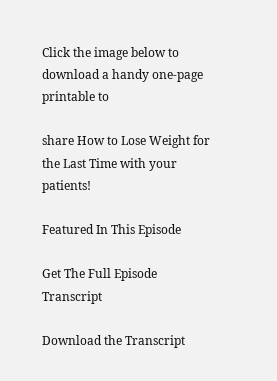Click the image below to download a handy one-page printable to

share How to Lose Weight for the Last Time with your patients!

Featured In This Episode

Get The Full Episode Transcript

Download the Transcript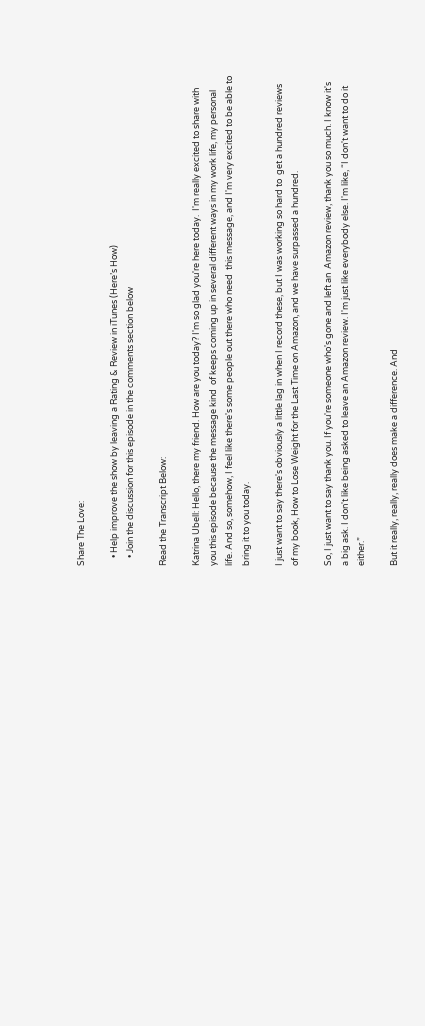Share The Love:

    • Help improve the show by leaving a Rating & Review in iTunes (Here’s How)
    • Join the discussion for this episode in the comments section below

Read the Transcript Below:

Katrina Ubell: Hello, there my friend. How are you today? I'm so glad you're here today.  I'm really excited to share with you this episode because the message kind  of keeps coming up in several different ways in my work life, my personal  life. And so, somehow, I feel like there's some people out there who need  this message, and I'm very excited to be able to bring it to you today.

I just want to say there's obviously a little lag in when I record these, but I was working so hard to  get a hundred reviews of my book, How to Lose Weight for the Last Time on Amazon, and we have surpassed a hundred.

So, I just want to say thank you. If you're someone who's gone and left an  Amazon review, thank you so much. I know it's a big ask. I don't like being asked to leave an Amazon review. I'm just like everybody else. I'm like, “I don't want to do it either.”

But it really, really, really does make a difference. And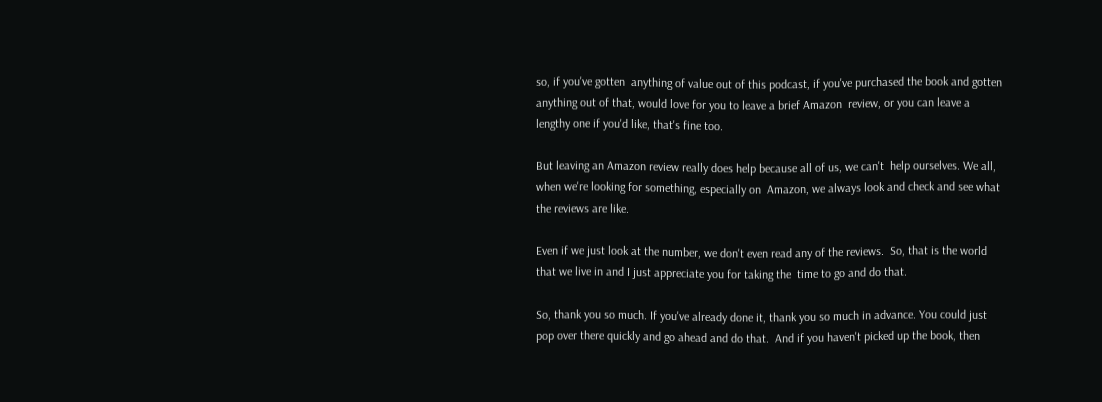so, if you've gotten  anything of value out of this podcast, if you've purchased the book and gotten anything out of that, would love for you to leave a brief Amazon  review, or you can leave a lengthy one if you'd like, that's fine too.

But leaving an Amazon review really does help because all of us, we can't  help ourselves. We all, when we're looking for something, especially on  Amazon, we always look and check and see what the reviews are like.

Even if we just look at the number, we don't even read any of the reviews.  So, that is the world that we live in and I just appreciate you for taking the  time to go and do that.

So, thank you so much. If you've already done it, thank you so much in advance. You could just pop over there quickly and go ahead and do that.  And if you haven't picked up the book, then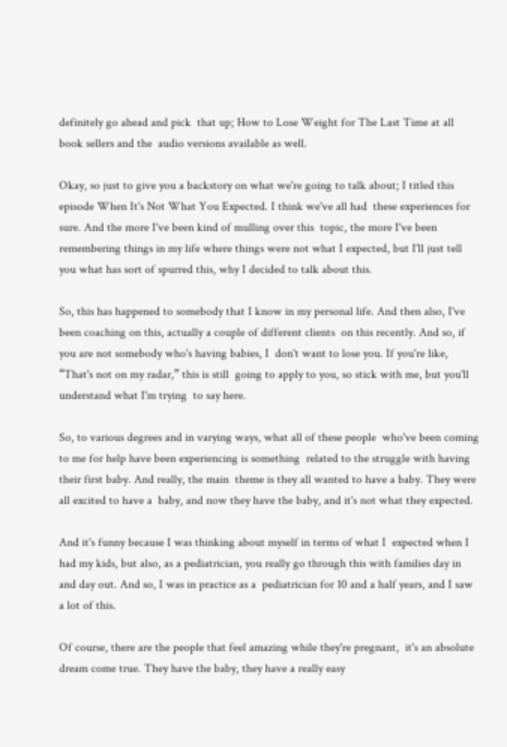definitely go ahead and pick  that up; How to Lose Weight for The Last Time at all book sellers and the  audio versions available as well.

Okay, so just to give you a backstory on what we're going to talk about; I titled this episode When It's Not What You Expected. I think we've all had  these experiences for sure. And the more I've been kind of mulling over this  topic, the more I've been remembering things in my life where things were not what I expected, but I'll just tell you what has sort of spurred this, why I decided to talk about this.

So, this has happened to somebody that I know in my personal life. And then also, I've been coaching on this, actually a couple of different clients  on this recently. And so, if you are not somebody who's having babies, I  don't want to lose you. If you're like, “That's not on my radar,” this is still  going to apply to you, so stick with me, but you'll understand what I'm trying  to say here.

So, to various degrees and in varying ways, what all of these people  who've been coming to me for help have been experiencing is something  related to the struggle with having their first baby. And really, the main  theme is they all wanted to have a baby. They were all excited to have a  baby, and now they have the baby, and it's not what they expected.

And it's funny because I was thinking about myself in terms of what I  expected when I had my kids, but also, as a pediatrician, you really go through this with families day in and day out. And so, I was in practice as a  pediatrician for 10 and a half years, and I saw a lot of this.

Of course, there are the people that feel amazing while they're pregnant,  it's an absolute dream come true. They have the baby, they have a really easy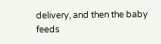delivery, and then the baby feeds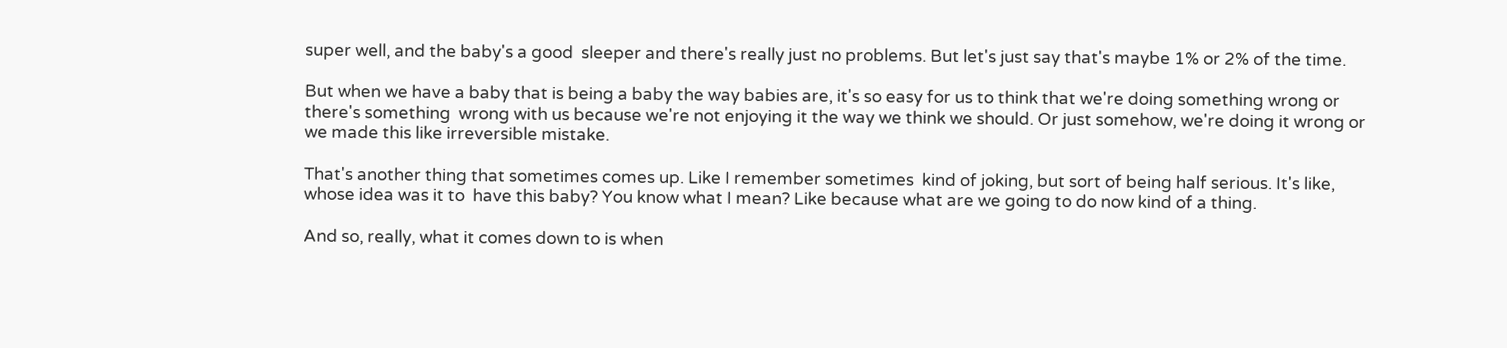super well, and the baby's a good  sleeper and there's really just no problems. But let's just say that's maybe 1% or 2% of the time.

But when we have a baby that is being a baby the way babies are, it's so easy for us to think that we're doing something wrong or there's something  wrong with us because we're not enjoying it the way we think we should. Or just somehow, we're doing it wrong or we made this like irreversible mistake.

That's another thing that sometimes comes up. Like I remember sometimes  kind of joking, but sort of being half serious. It's like, whose idea was it to  have this baby? You know what I mean? Like because what are we going to do now kind of a thing.

And so, really, what it comes down to is when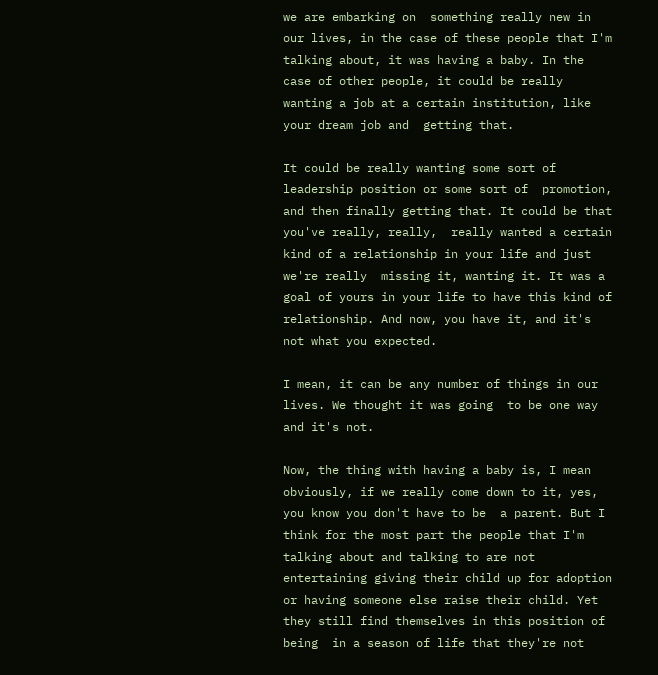we are embarking on  something really new in our lives, in the case of these people that I'm  talking about, it was having a baby. In the case of other people, it could be really wanting a job at a certain institution, like your dream job and  getting that.

It could be really wanting some sort of leadership position or some sort of  promotion, and then finally getting that. It could be that you've really, really,  really wanted a certain kind of a relationship in your life and just we're really  missing it, wanting it. It was a goal of yours in your life to have this kind of  relationship. And now, you have it, and it's not what you expected.

I mean, it can be any number of things in our lives. We thought it was going  to be one way and it's not.

Now, the thing with having a baby is, I mean  obviously, if we really come down to it, yes, you know you don't have to be  a parent. But I think for the most part the people that I'm talking about and talking to are not entertaining giving their child up for adoption or having someone else raise their child. Yet they still find themselves in this position of being  in a season of life that they're not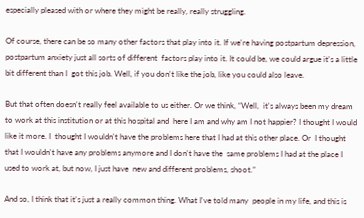especially pleased with or where they might be really, really struggling.

Of course, there can be so many other factors that play into it. If we're having postpartum depression, postpartum anxiety just all sorts of different  factors play into it. It could be, we could argue it's a little bit different than I  got this job. Well, if you don't like the job, like you could also leave.

But that often doesn't really feel available to us either. Or we think, “Well,  it's always been my dream to work at this institution or at this hospital and  here I am and why am I not happier? I thought I would like it more. I  thought I wouldn't have the problems here that I had at this other place. Or  I thought that I wouldn't have any problems anymore and I don't have the  same problems I had at the place I used to work at, but now, I just have  new and different problems, shoot.”

And so, I think that it's just a really common thing. What I've told many  people in my life, and this is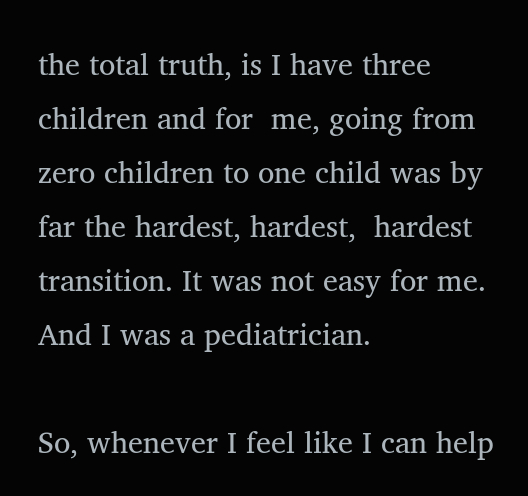the total truth, is I have three children and for  me, going from zero children to one child was by far the hardest, hardest,  hardest transition. It was not easy for me. And I was a pediatrician.

So, whenever I feel like I can help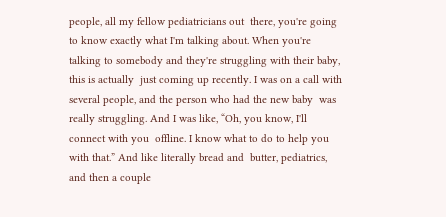people, all my fellow pediatricians out  there, you're going to know exactly what I'm talking about. When you're talking to somebody and they're struggling with their baby, this is actually  just coming up recently. I was on a call with several people, and the person who had the new baby  was really struggling. And I was like, “Oh, you know, I'll connect with you  offline. I know what to do to help you with that.” And like literally bread and  butter, pediatrics, and then a couple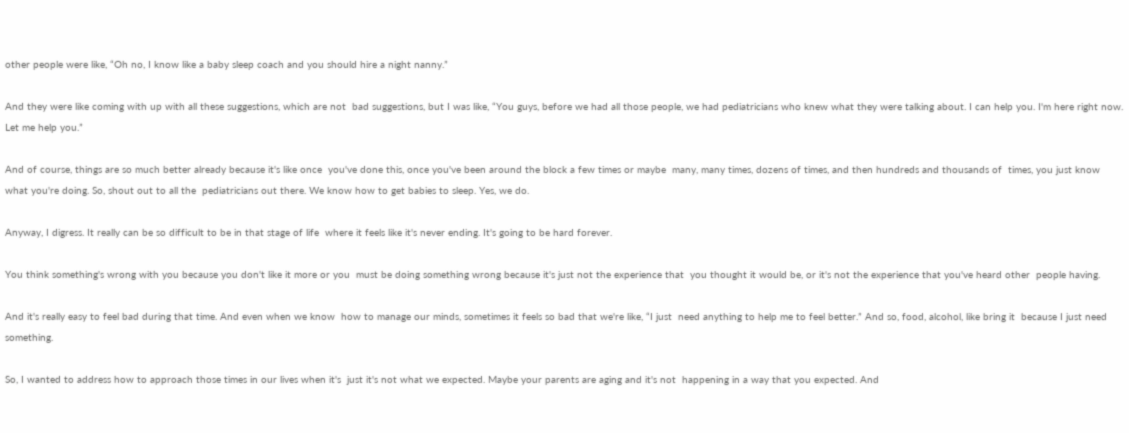other people were like, “Oh no, I know like a baby sleep coach and you should hire a night nanny.”

And they were like coming with up with all these suggestions, which are not  bad suggestions, but I was like, “You guys, before we had all those people, we had pediatricians who knew what they were talking about. I can help you. I'm here right now. Let me help you.”

And of course, things are so much better already because it's like once  you've done this, once you've been around the block a few times or maybe  many, many times, dozens of times, and then hundreds and thousands of  times, you just know what you're doing. So, shout out to all the  pediatricians out there. We know how to get babies to sleep. Yes, we do.

Anyway, I digress. It really can be so difficult to be in that stage of life  where it feels like it's never ending. It's going to be hard forever.

You think something's wrong with you because you don't like it more or you  must be doing something wrong because it's just not the experience that  you thought it would be, or it's not the experience that you've heard other  people having.

And it's really easy to feel bad during that time. And even when we know  how to manage our minds, sometimes it feels so bad that we're like, “I just  need anything to help me to feel better.” And so, food, alcohol, like bring it  because I just need something.

So, I wanted to address how to approach those times in our lives when it's  just it's not what we expected. Maybe your parents are aging and it's not  happening in a way that you expected. And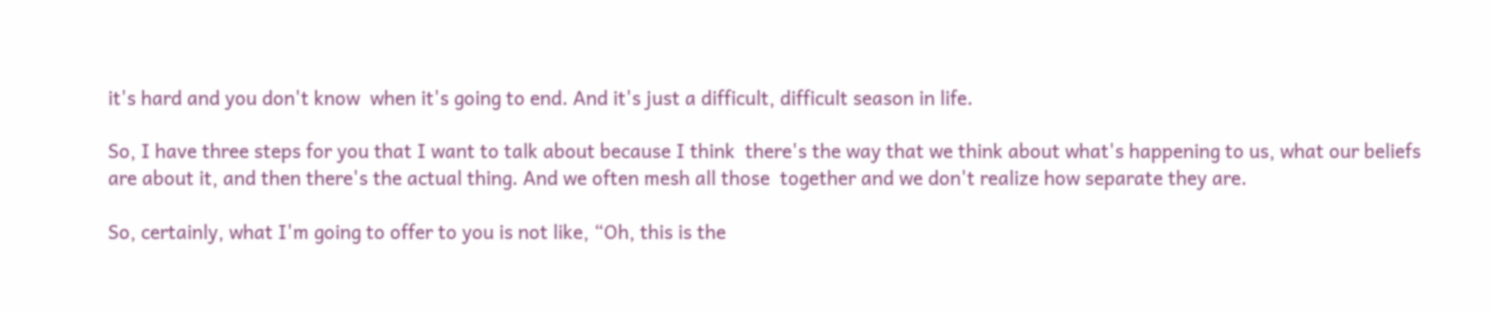it's hard and you don't know  when it's going to end. And it's just a difficult, difficult season in life.

So, I have three steps for you that I want to talk about because I think  there's the way that we think about what's happening to us, what our beliefs  are about it, and then there's the actual thing. And we often mesh all those  together and we don't realize how separate they are.

So, certainly, what I'm going to offer to you is not like, “Oh, this is the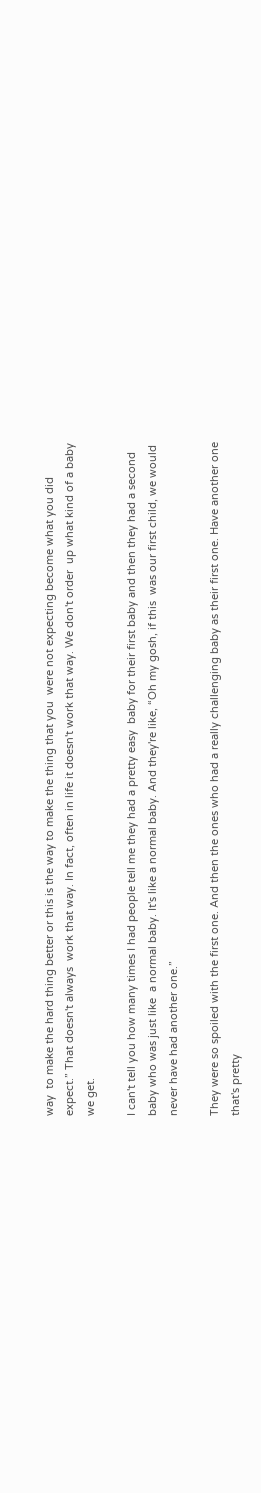way  to make the hard thing better or this is the way to make the thing that you  were not expecting become what you did expect.” That doesn't always  work that way. In fact, often in life it doesn't work that way. We don't order  up what kind of a baby we get.

I can't tell you how many times I had people tell me they had a pretty easy  baby for their first baby and then they had a second baby who was just like  a normal baby. It's like a normal baby. And they're like, “Oh my gosh, if this  was our first child, we would never have had another one.”

They were so spoiled with the first one. And then the ones who had a really challenging baby as their first one. Have another one that's pretty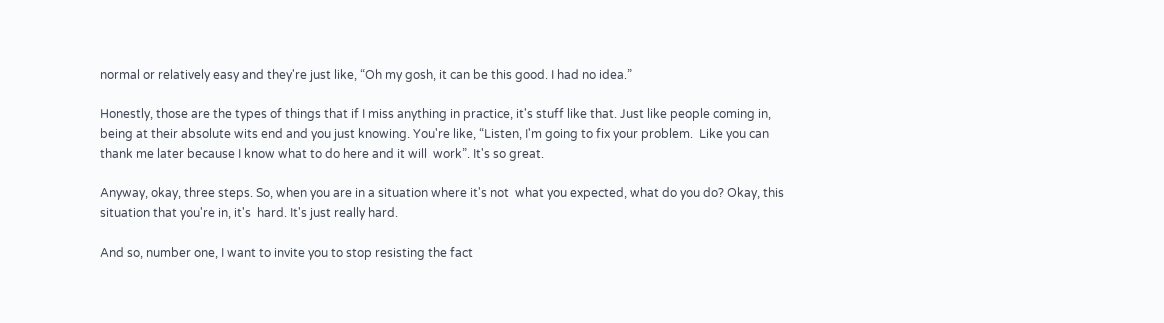normal or relatively easy and they're just like, “Oh my gosh, it can be this good. I had no idea.”

Honestly, those are the types of things that if I miss anything in practice, it's stuff like that. Just like people coming in, being at their absolute wits end and you just knowing. You're like, “Listen, I'm going to fix your problem.  Like you can thank me later because I know what to do here and it will  work”. It's so great.

Anyway, okay, three steps. So, when you are in a situation where it's not  what you expected, what do you do? Okay, this situation that you're in, it's  hard. It's just really hard.

And so, number one, I want to invite you to stop resisting the fact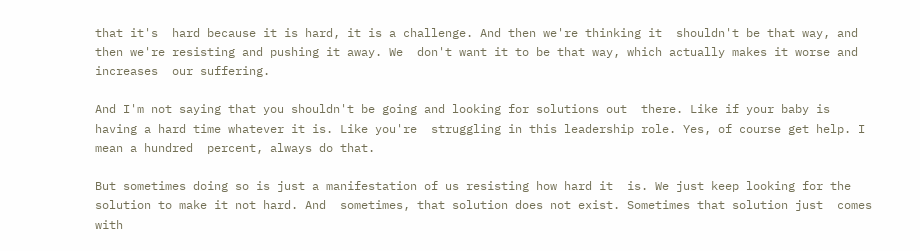that it's  hard because it is hard, it is a challenge. And then we're thinking it  shouldn't be that way, and then we're resisting and pushing it away. We  don't want it to be that way, which actually makes it worse and increases  our suffering.

And I'm not saying that you shouldn't be going and looking for solutions out  there. Like if your baby is having a hard time whatever it is. Like you're  struggling in this leadership role. Yes, of course get help. I mean a hundred  percent, always do that.

But sometimes doing so is just a manifestation of us resisting how hard it  is. We just keep looking for the solution to make it not hard. And  sometimes, that solution does not exist. Sometimes that solution just  comes with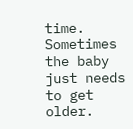time. Sometimes the baby just needs to get older.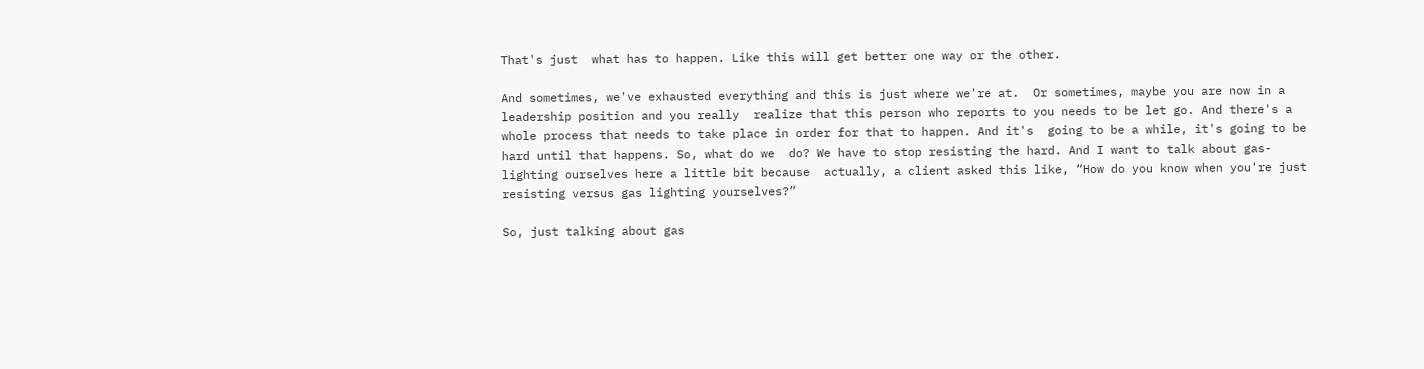That's just  what has to happen. Like this will get better one way or the other.

And sometimes, we've exhausted everything and this is just where we're at.  Or sometimes, maybe you are now in a leadership position and you really  realize that this person who reports to you needs to be let go. And there's a  whole process that needs to take place in order for that to happen. And it's  going to be a while, it's going to be hard until that happens. So, what do we  do? We have to stop resisting the hard. And I want to talk about gas-lighting ourselves here a little bit because  actually, a client asked this like, “How do you know when you're just  resisting versus gas lighting yourselves?”

So, just talking about gas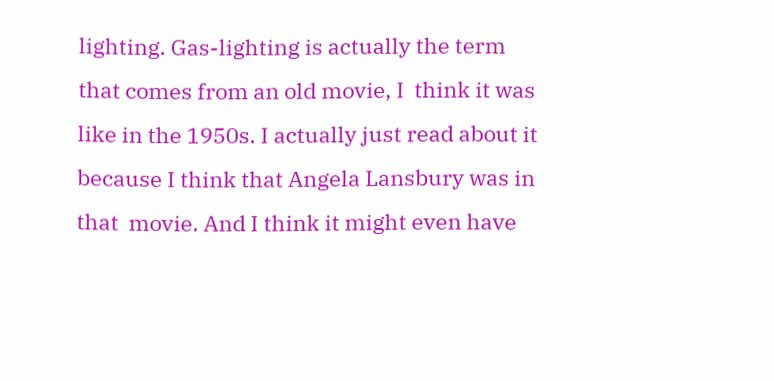lighting. Gas-lighting is actually the term that comes from an old movie, I  think it was like in the 1950s. I actually just read about it because I think that Angela Lansbury was in that  movie. And I think it might even have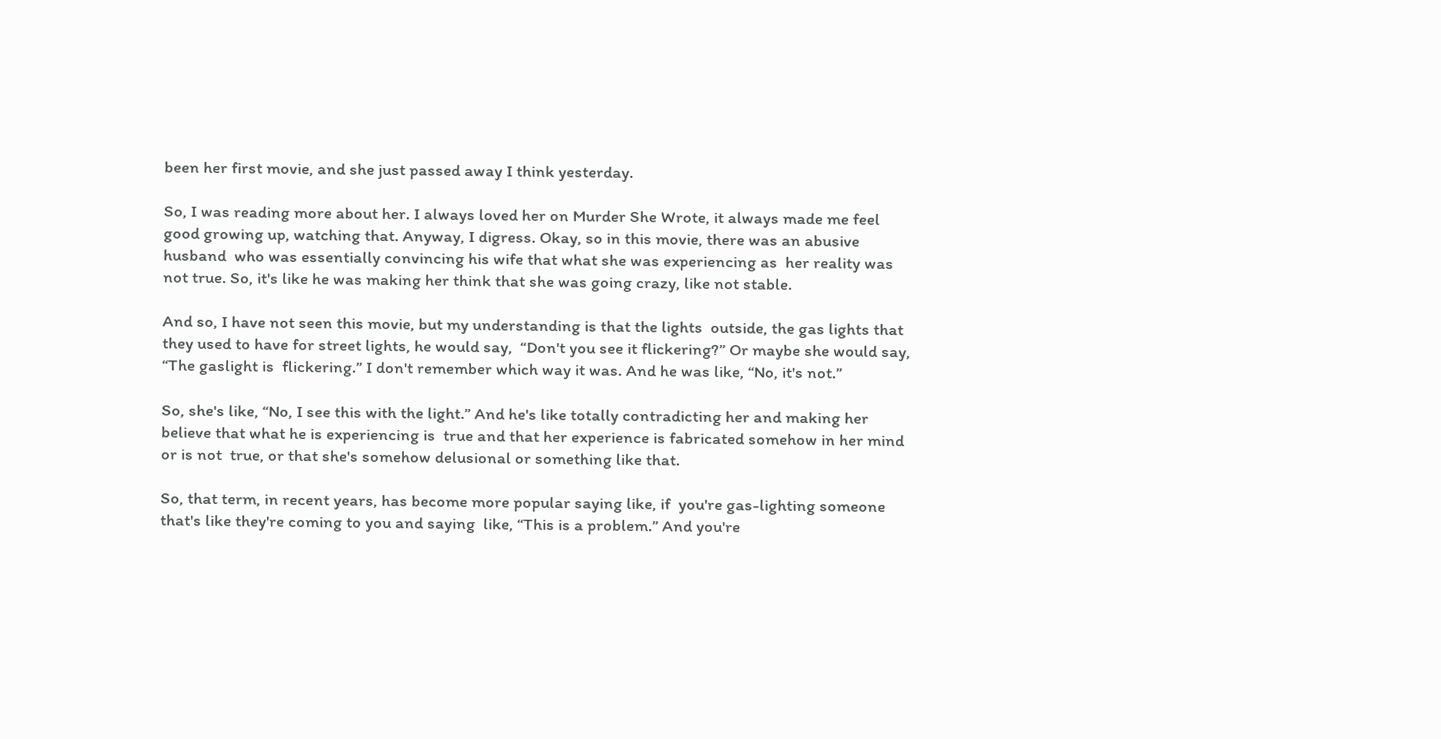been her first movie, and she just passed away I think yesterday.

So, I was reading more about her. I always loved her on Murder She Wrote, it always made me feel good growing up, watching that. Anyway, I digress. Okay, so in this movie, there was an abusive husband  who was essentially convincing his wife that what she was experiencing as  her reality was not true. So, it's like he was making her think that she was going crazy, like not stable.

And so, I have not seen this movie, but my understanding is that the lights  outside, the gas lights that they used to have for street lights, he would say,  “Don't you see it flickering?” Or maybe she would say, “The gaslight is  flickering.” I don't remember which way it was. And he was like, “No, it's not.”

So, she's like, “No, I see this with the light.” And he's like totally contradicting her and making her believe that what he is experiencing is  true and that her experience is fabricated somehow in her mind or is not  true, or that she's somehow delusional or something like that.

So, that term, in recent years, has become more popular saying like, if  you're gas-lighting someone that's like they're coming to you and saying  like, “This is a problem.” And you're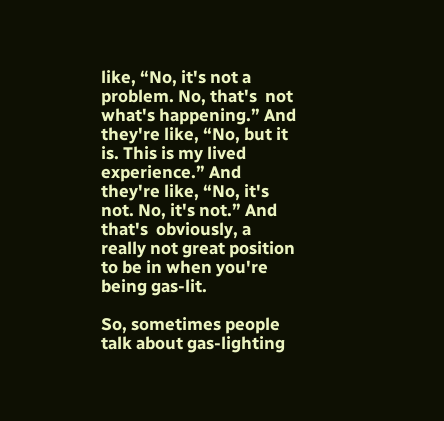like, “No, it's not a problem. No, that's  not what's happening.” And they're like, “No, but it is. This is my lived  experience.” And they're like, “No, it's not. No, it's not.” And that's  obviously, a really not great position to be in when you're being gas-lit.

So, sometimes people talk about gas-lighting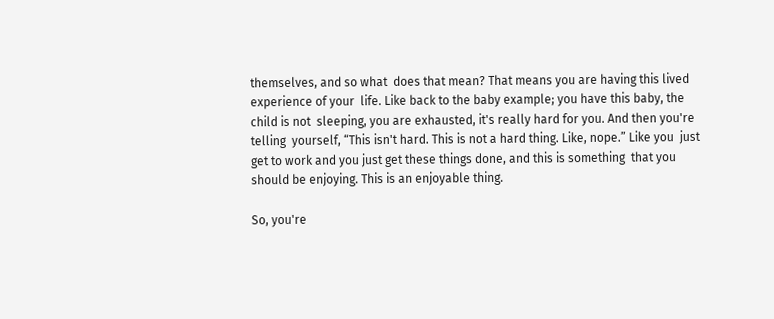themselves, and so what  does that mean? That means you are having this lived experience of your  life. Like back to the baby example; you have this baby, the child is not  sleeping, you are exhausted, it's really hard for you. And then you're telling  yourself, “This isn't hard. This is not a hard thing. Like, nope.” Like you  just get to work and you just get these things done, and this is something  that you should be enjoying. This is an enjoyable thing.

So, you're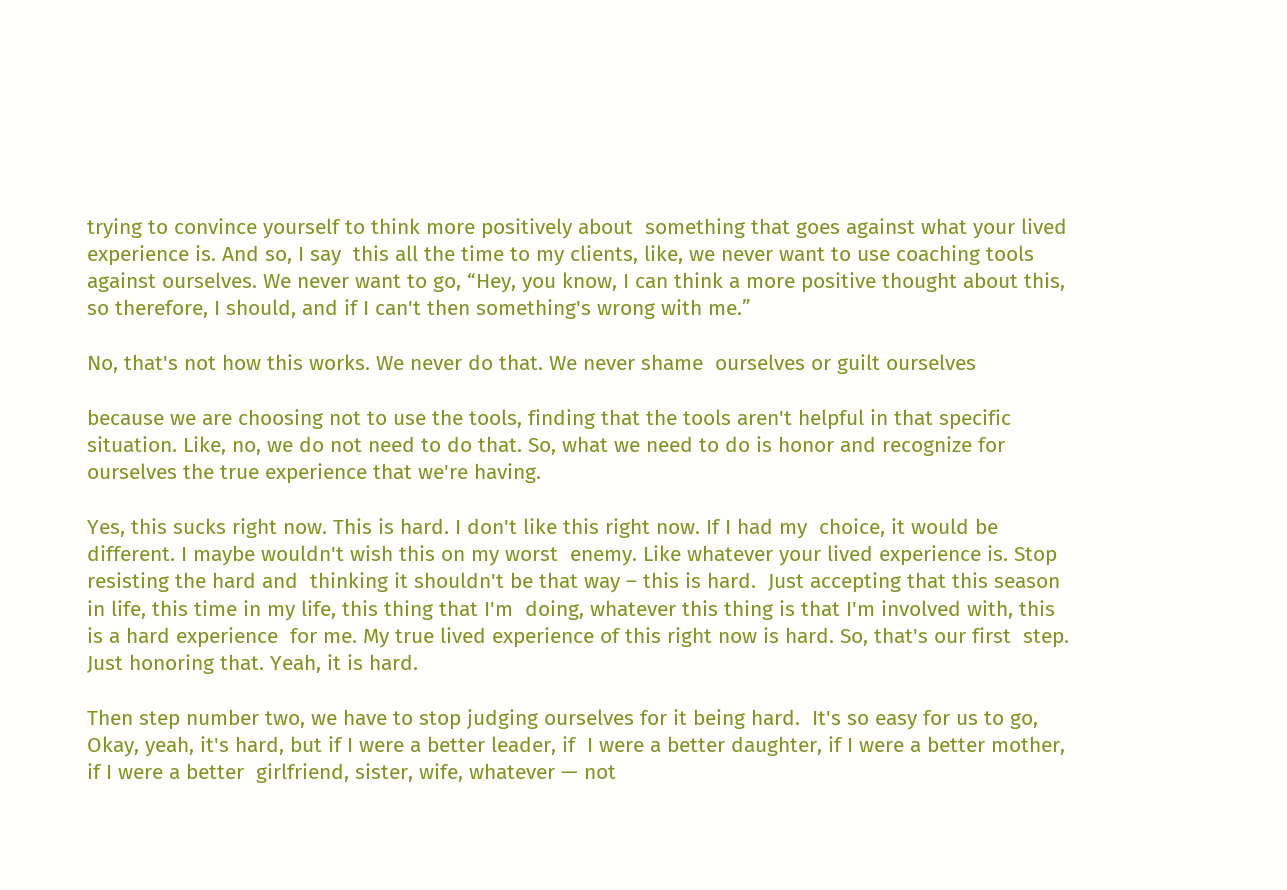trying to convince yourself to think more positively about  something that goes against what your lived experience is. And so, I say  this all the time to my clients, like, we never want to use coaching tools  against ourselves. We never want to go, “Hey, you know, I can think a more positive thought about this, so therefore, I should, and if I can't then something's wrong with me.”

No, that's not how this works. We never do that. We never shame  ourselves or guilt ourselves

because we are choosing not to use the tools, finding that the tools aren't helpful in that specific situation. Like, no, we do not need to do that. So, what we need to do is honor and recognize for  ourselves the true experience that we're having.

Yes, this sucks right now. This is hard. I don't like this right now. If I had my  choice, it would be different. I maybe wouldn't wish this on my worst  enemy. Like whatever your lived experience is. Stop resisting the hard and  thinking it shouldn't be that way – this is hard.  Just accepting that this season in life, this time in my life, this thing that I'm  doing, whatever this thing is that I'm involved with, this is a hard experience  for me. My true lived experience of this right now is hard. So, that's our first  step. Just honoring that. Yeah, it is hard.

Then step number two, we have to stop judging ourselves for it being hard.  It's so easy for us to go, Okay, yeah, it's hard, but if I were a better leader, if  I were a better daughter, if I were a better mother, if I were a better  girlfriend, sister, wife, whatever — not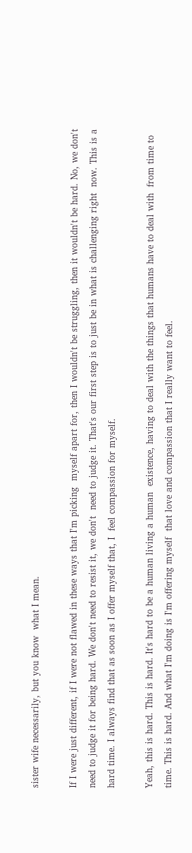sister wife necessarily, but you know  what I mean.

If I were just different, if I were not flawed in these ways that I'm picking  myself apart for, then I wouldn't be struggling, then it wouldn't be hard. No, we don't need to judge it for being hard. We don't need to resist it, we don't  need to judge it. That's our first step is to just be in what is challenging right  now. This is a hard time. I always find that as soon as I offer myself that, I  feel compassion for myself.

Yeah, this is hard. This is hard. It's hard to be a human living a human  existence, having to deal with the things that humans have to deal with  from time to time. This is hard. And what I'm doing is I'm offering myself  that love and compassion that I really want to feel.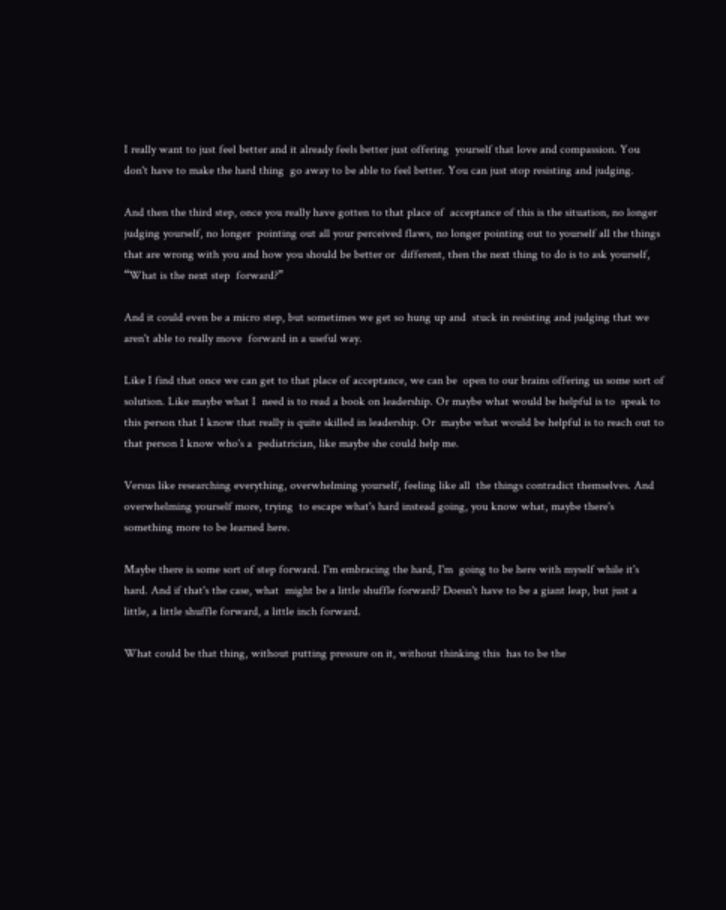I really want to just feel better and it already feels better just offering  yourself that love and compassion. You don't have to make the hard thing  go away to be able to feel better. You can just stop resisting and judging.

And then the third step, once you really have gotten to that place of  acceptance of this is the situation, no longer judging yourself, no longer  pointing out all your perceived flaws, no longer pointing out to yourself all the things that are wrong with you and how you should be better or  different, then the next thing to do is to ask yourself, “What is the next step  forward?”

And it could even be a micro step, but sometimes we get so hung up and  stuck in resisting and judging that we aren't able to really move  forward in a useful way.

Like I find that once we can get to that place of acceptance, we can be  open to our brains offering us some sort of solution. Like maybe what I  need is to read a book on leadership. Or maybe what would be helpful is to  speak to this person that I know that really is quite skilled in leadership. Or  maybe what would be helpful is to reach out to that person I know who's a  pediatrician, like maybe she could help me.

Versus like researching everything, overwhelming yourself, feeling like all  the things contradict themselves. And overwhelming yourself more, trying  to escape what's hard instead going, you know what, maybe there's  something more to be learned here.

Maybe there is some sort of step forward. I'm embracing the hard, I'm  going to be here with myself while it's hard. And if that's the case, what  might be a little shuffle forward? Doesn't have to be a giant leap, but just a  little, a little shuffle forward, a little inch forward.

What could be that thing, without putting pressure on it, without thinking this  has to be the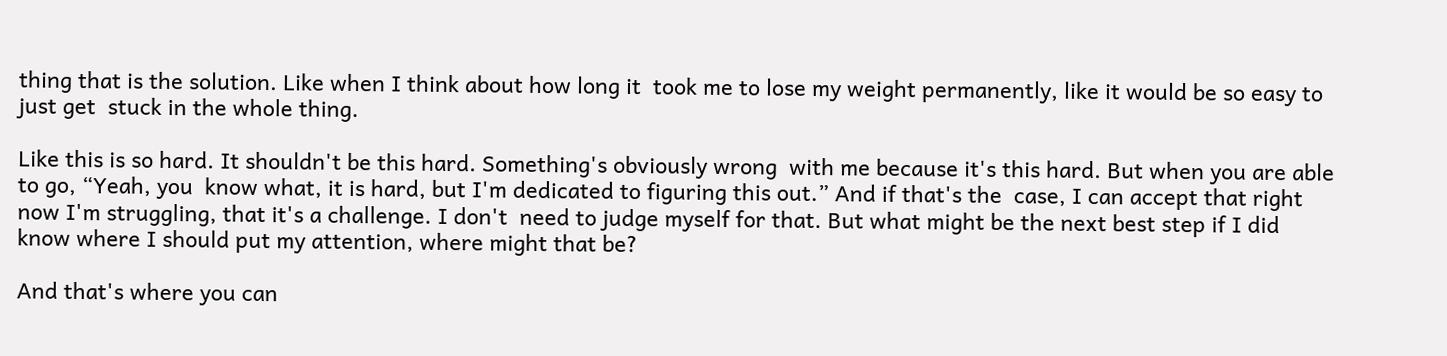thing that is the solution. Like when I think about how long it  took me to lose my weight permanently, like it would be so easy to just get  stuck in the whole thing.

Like this is so hard. It shouldn't be this hard. Something's obviously wrong  with me because it's this hard. But when you are able to go, “Yeah, you  know what, it is hard, but I'm dedicated to figuring this out.” And if that's the  case, I can accept that right now I'm struggling, that it's a challenge. I don't  need to judge myself for that. But what might be the next best step if I did  know where I should put my attention, where might that be?

And that's where you can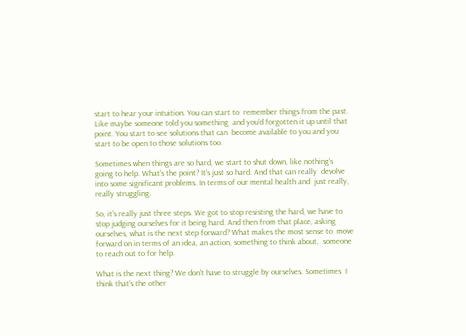start to hear your intuition. You can start to  remember things from the past. Like maybe someone told you something  and you'd forgotten it up until that point. You start to see solutions that can  become available to you and you start to be open to those solutions too.

Sometimes when things are so hard, we start to shut down, like nothing's  going to help. What's the point? It's just so hard. And that can really  devolve into some significant problems. In terms of our mental health and  just really, really struggling.

So, it's really just three steps. We got to stop resisting the hard, we have to  stop judging ourselves for it being hard. And then from that place, asking  ourselves, what is the next step forward? What makes the most sense to  move forward on in terms of an idea, an action, something to think about,  someone to reach out to for help.

What is the next thing? We don't have to struggle by ourselves. Sometimes  I think that's the other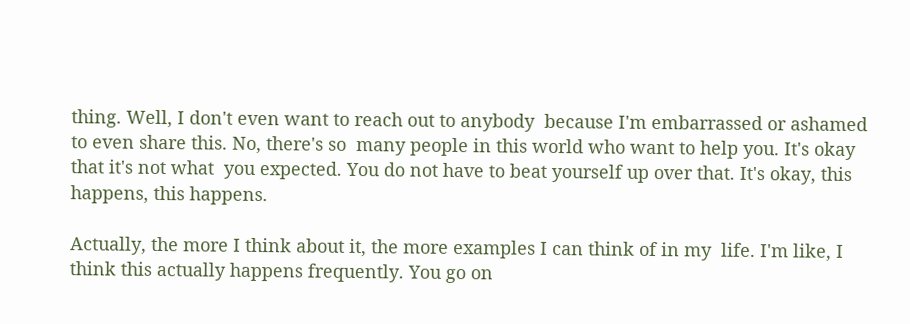thing. Well, I don't even want to reach out to anybody  because I'm embarrassed or ashamed to even share this. No, there's so  many people in this world who want to help you. It's okay that it's not what  you expected. You do not have to beat yourself up over that. It's okay, this  happens, this happens.

Actually, the more I think about it, the more examples I can think of in my  life. I'm like, I think this actually happens frequently. You go on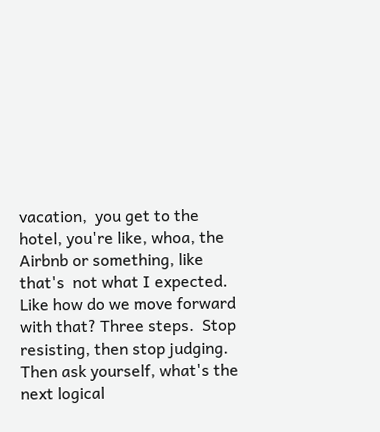vacation,  you get to the hotel, you're like, whoa, the Airbnb or something, like that's  not what I expected. Like how do we move forward with that? Three steps.  Stop resisting, then stop judging. Then ask yourself, what's the next logical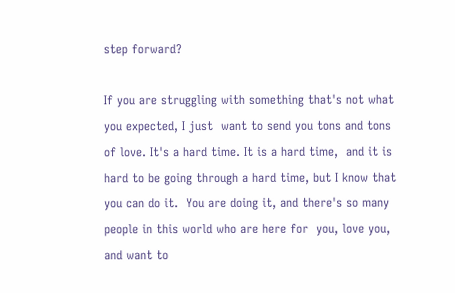step forward?

If you are struggling with something that's not what you expected, I just  want to send you tons and tons of love. It's a hard time. It is a hard time,  and it is hard to be going through a hard time, but I know that you can do it.  You are doing it, and there's so many people in this world who are here for  you, love you, and want to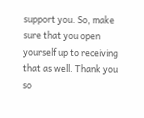support you. So, make sure that you open  yourself up to receiving that as well. Thank you so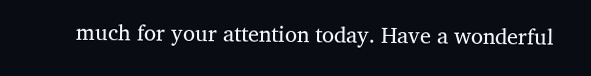much for your attention today. Have a wonderful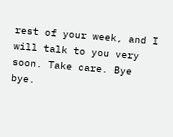rest of your week, and I will talk to you very soon. Take care. Bye bye.